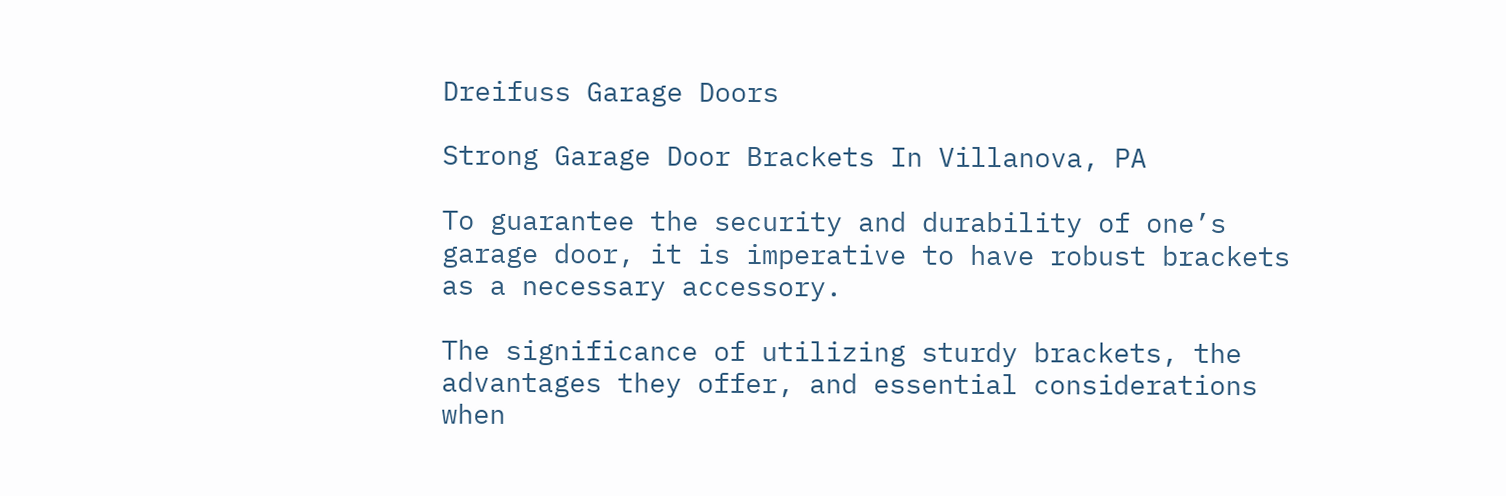Dreifuss Garage Doors

Strong Garage Door Brackets In Villanova, PA

To guarantee the security and durability of one’s garage door, it is imperative to have robust brackets as a necessary accessory.

The significance of utilizing sturdy brackets, the advantages they offer, and essential considerations when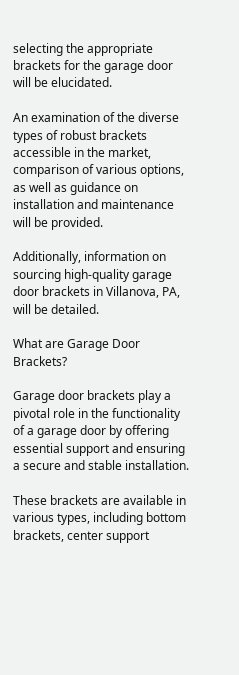selecting the appropriate brackets for the garage door will be elucidated.

An examination of the diverse types of robust brackets accessible in the market, comparison of various options, as well as guidance on installation and maintenance will be provided.

Additionally, information on sourcing high-quality garage door brackets in Villanova, PA, will be detailed.

What are Garage Door Brackets?

Garage door brackets play a pivotal role in the functionality of a garage door by offering essential support and ensuring a secure and stable installation.

These brackets are available in various types, including bottom brackets, center support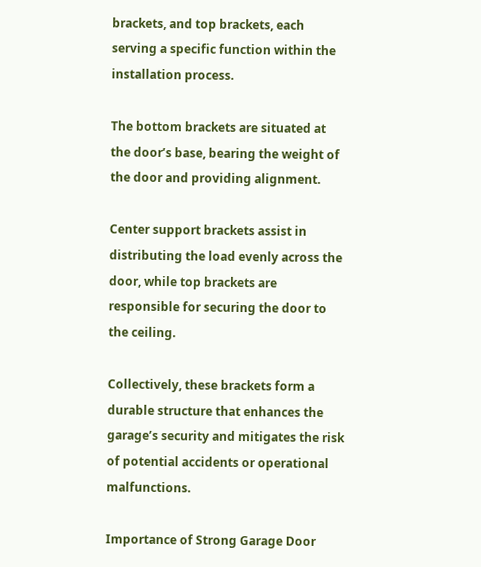brackets, and top brackets, each serving a specific function within the installation process.

The bottom brackets are situated at the door’s base, bearing the weight of the door and providing alignment.

Center support brackets assist in distributing the load evenly across the door, while top brackets are responsible for securing the door to the ceiling.

Collectively, these brackets form a durable structure that enhances the garage’s security and mitigates the risk of potential accidents or operational malfunctions.

Importance of Strong Garage Door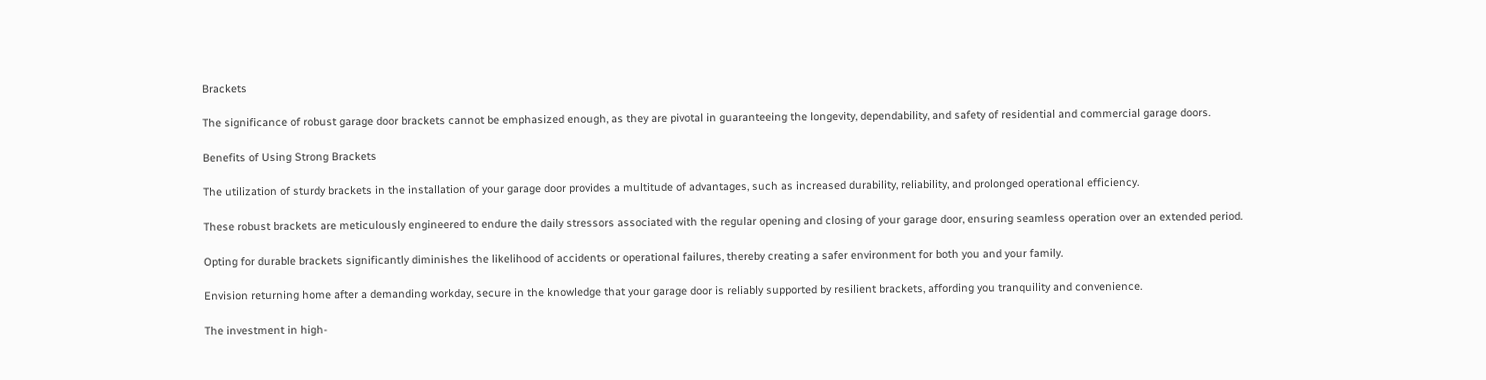Brackets

The significance of robust garage door brackets cannot be emphasized enough, as they are pivotal in guaranteeing the longevity, dependability, and safety of residential and commercial garage doors.

Benefits of Using Strong Brackets

The utilization of sturdy brackets in the installation of your garage door provides a multitude of advantages, such as increased durability, reliability, and prolonged operational efficiency.

These robust brackets are meticulously engineered to endure the daily stressors associated with the regular opening and closing of your garage door, ensuring seamless operation over an extended period.

Opting for durable brackets significantly diminishes the likelihood of accidents or operational failures, thereby creating a safer environment for both you and your family.

Envision returning home after a demanding workday, secure in the knowledge that your garage door is reliably supported by resilient brackets, affording you tranquility and convenience.

The investment in high-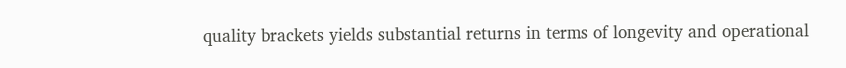quality brackets yields substantial returns in terms of longevity and operational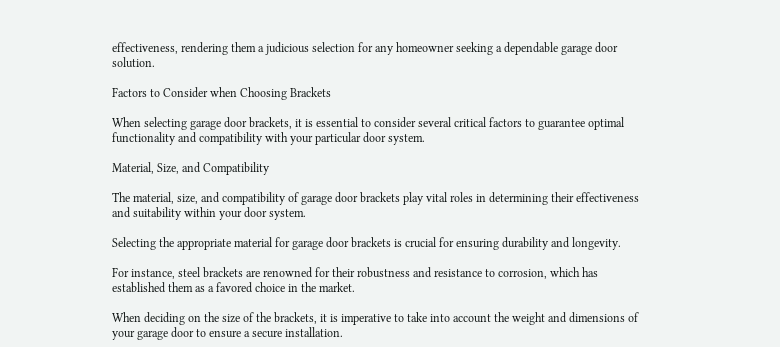effectiveness, rendering them a judicious selection for any homeowner seeking a dependable garage door solution.

Factors to Consider when Choosing Brackets

When selecting garage door brackets, it is essential to consider several critical factors to guarantee optimal functionality and compatibility with your particular door system.

Material, Size, and Compatibility

The material, size, and compatibility of garage door brackets play vital roles in determining their effectiveness and suitability within your door system.

Selecting the appropriate material for garage door brackets is crucial for ensuring durability and longevity.

For instance, steel brackets are renowned for their robustness and resistance to corrosion, which has established them as a favored choice in the market.

When deciding on the size of the brackets, it is imperative to take into account the weight and dimensions of your garage door to ensure a secure installation.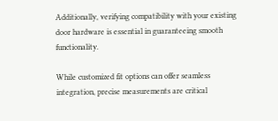Additionally, verifying compatibility with your existing door hardware is essential in guaranteeing smooth functionality.

While customized fit options can offer seamless integration, precise measurements are critical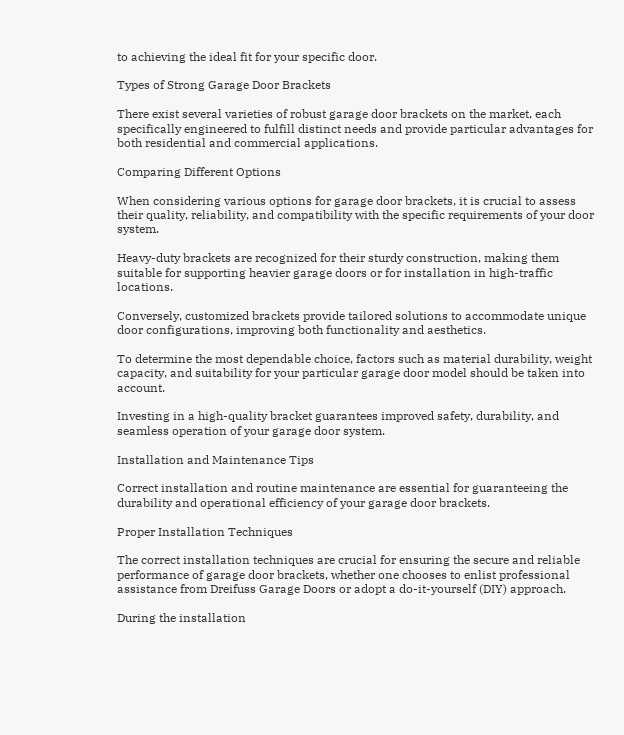to achieving the ideal fit for your specific door.

Types of Strong Garage Door Brackets

There exist several varieties of robust garage door brackets on the market, each specifically engineered to fulfill distinct needs and provide particular advantages for both residential and commercial applications.

Comparing Different Options

When considering various options for garage door brackets, it is crucial to assess their quality, reliability, and compatibility with the specific requirements of your door system.

Heavy-duty brackets are recognized for their sturdy construction, making them suitable for supporting heavier garage doors or for installation in high-traffic locations.

Conversely, customized brackets provide tailored solutions to accommodate unique door configurations, improving both functionality and aesthetics.

To determine the most dependable choice, factors such as material durability, weight capacity, and suitability for your particular garage door model should be taken into account.

Investing in a high-quality bracket guarantees improved safety, durability, and seamless operation of your garage door system.

Installation and Maintenance Tips

Correct installation and routine maintenance are essential for guaranteeing the durability and operational efficiency of your garage door brackets.

Proper Installation Techniques

The correct installation techniques are crucial for ensuring the secure and reliable performance of garage door brackets, whether one chooses to enlist professional assistance from Dreifuss Garage Doors or adopt a do-it-yourself (DIY) approach.

During the installation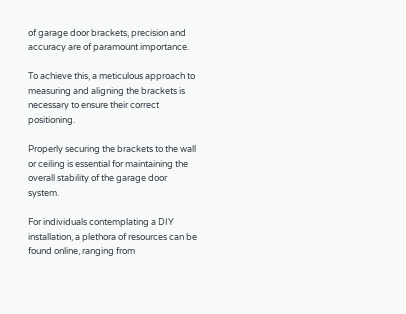of garage door brackets, precision and accuracy are of paramount importance.

To achieve this, a meticulous approach to measuring and aligning the brackets is necessary to ensure their correct positioning.

Properly securing the brackets to the wall or ceiling is essential for maintaining the overall stability of the garage door system.

For individuals contemplating a DIY installation, a plethora of resources can be found online, ranging from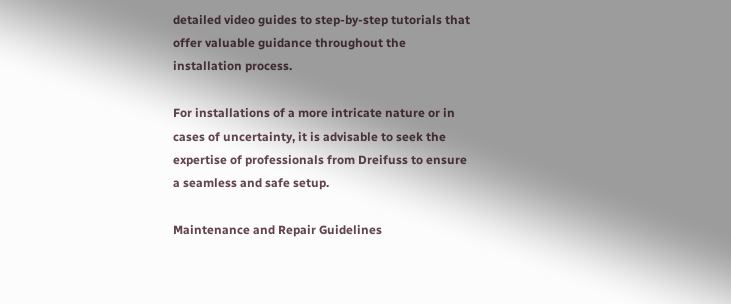detailed video guides to step-by-step tutorials that offer valuable guidance throughout the installation process.

For installations of a more intricate nature or in cases of uncertainty, it is advisable to seek the expertise of professionals from Dreifuss to ensure a seamless and safe setup.

Maintenance and Repair Guidelines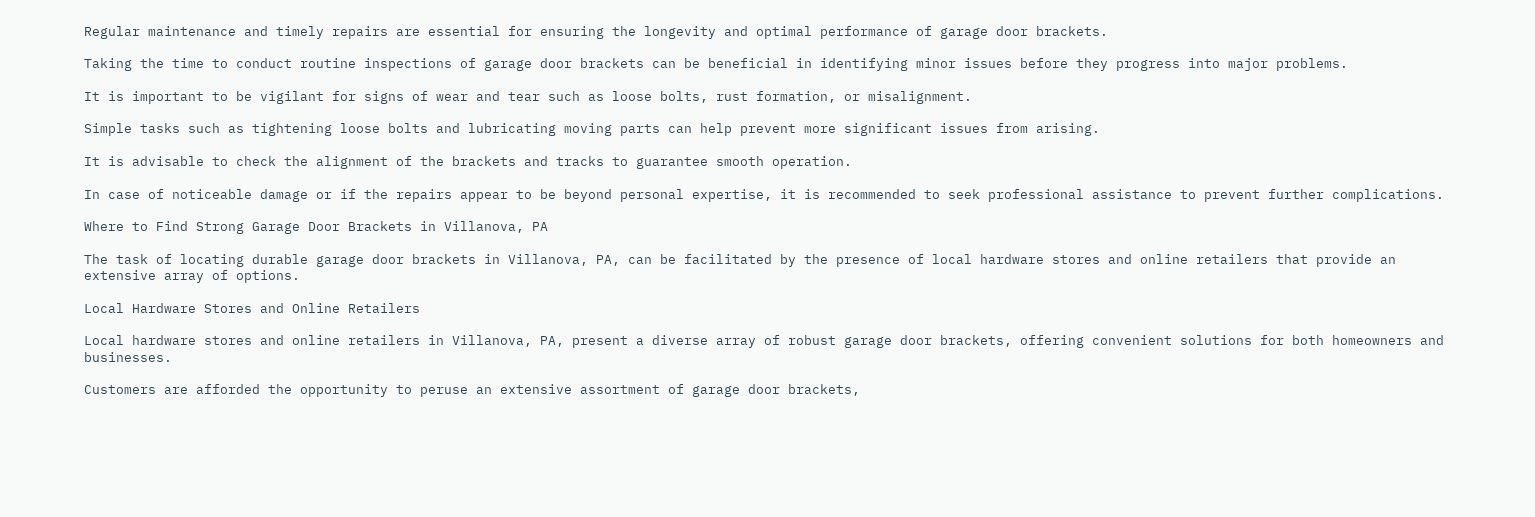Regular maintenance and timely repairs are essential for ensuring the longevity and optimal performance of garage door brackets.

Taking the time to conduct routine inspections of garage door brackets can be beneficial in identifying minor issues before they progress into major problems.

It is important to be vigilant for signs of wear and tear such as loose bolts, rust formation, or misalignment.

Simple tasks such as tightening loose bolts and lubricating moving parts can help prevent more significant issues from arising.

It is advisable to check the alignment of the brackets and tracks to guarantee smooth operation.

In case of noticeable damage or if the repairs appear to be beyond personal expertise, it is recommended to seek professional assistance to prevent further complications.

Where to Find Strong Garage Door Brackets in Villanova, PA

The task of locating durable garage door brackets in Villanova, PA, can be facilitated by the presence of local hardware stores and online retailers that provide an extensive array of options.

Local Hardware Stores and Online Retailers

Local hardware stores and online retailers in Villanova, PA, present a diverse array of robust garage door brackets, offering convenient solutions for both homeowners and businesses.

Customers are afforded the opportunity to peruse an extensive assortment of garage door brackets,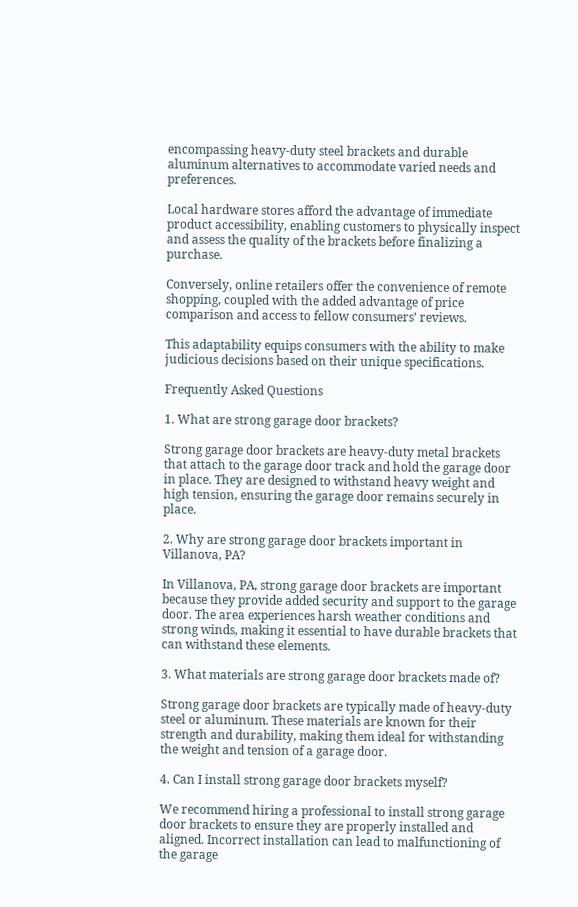encompassing heavy-duty steel brackets and durable aluminum alternatives to accommodate varied needs and preferences.

Local hardware stores afford the advantage of immediate product accessibility, enabling customers to physically inspect and assess the quality of the brackets before finalizing a purchase.

Conversely, online retailers offer the convenience of remote shopping, coupled with the added advantage of price comparison and access to fellow consumers’ reviews.

This adaptability equips consumers with the ability to make judicious decisions based on their unique specifications.

Frequently Asked Questions

1. What are strong garage door brackets?

Strong garage door brackets are heavy-duty metal brackets that attach to the garage door track and hold the garage door in place. They are designed to withstand heavy weight and high tension, ensuring the garage door remains securely in place.

2. Why are strong garage door brackets important in Villanova, PA?

In Villanova, PA, strong garage door brackets are important because they provide added security and support to the garage door. The area experiences harsh weather conditions and strong winds, making it essential to have durable brackets that can withstand these elements.

3. What materials are strong garage door brackets made of?

Strong garage door brackets are typically made of heavy-duty steel or aluminum. These materials are known for their strength and durability, making them ideal for withstanding the weight and tension of a garage door.

4. Can I install strong garage door brackets myself?

We recommend hiring a professional to install strong garage door brackets to ensure they are properly installed and aligned. Incorrect installation can lead to malfunctioning of the garage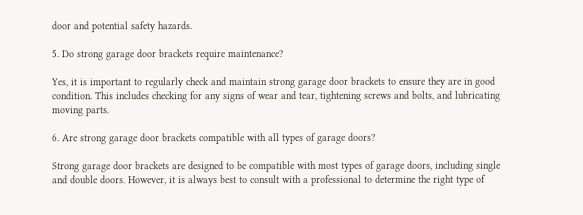door and potential safety hazards.

5. Do strong garage door brackets require maintenance?

Yes, it is important to regularly check and maintain strong garage door brackets to ensure they are in good condition. This includes checking for any signs of wear and tear, tightening screws and bolts, and lubricating moving parts.

6. Are strong garage door brackets compatible with all types of garage doors?

Strong garage door brackets are designed to be compatible with most types of garage doors, including single and double doors. However, it is always best to consult with a professional to determine the right type of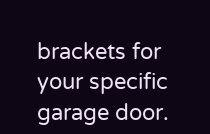brackets for your specific garage door.